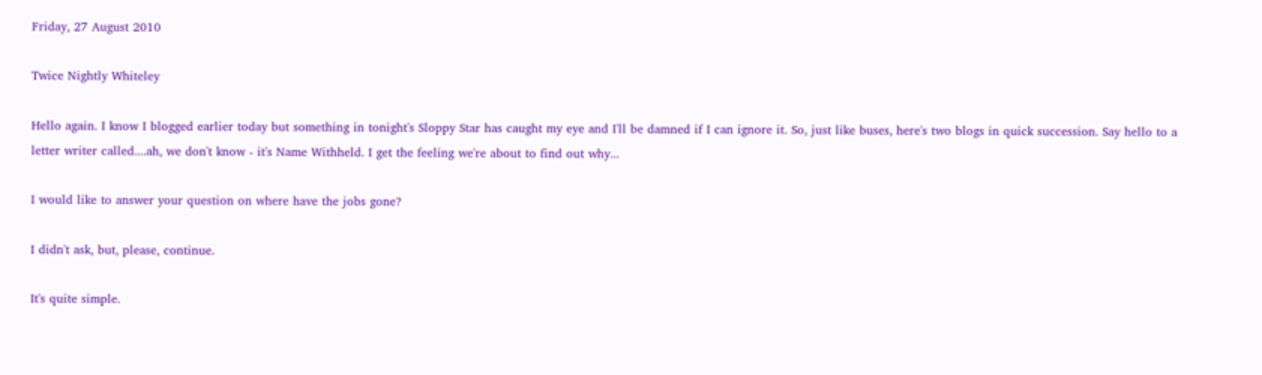Friday, 27 August 2010

Twice Nightly Whiteley

Hello again. I know I blogged earlier today but something in tonight's Sloppy Star has caught my eye and I'll be damned if I can ignore it. So, just like buses, here's two blogs in quick succession. Say hello to a letter writer called....ah, we don't know - it's Name Withheld. I get the feeling we're about to find out why...

I would like to answer your question on where have the jobs gone?

I didn't ask, but, please, continue.

It's quite simple.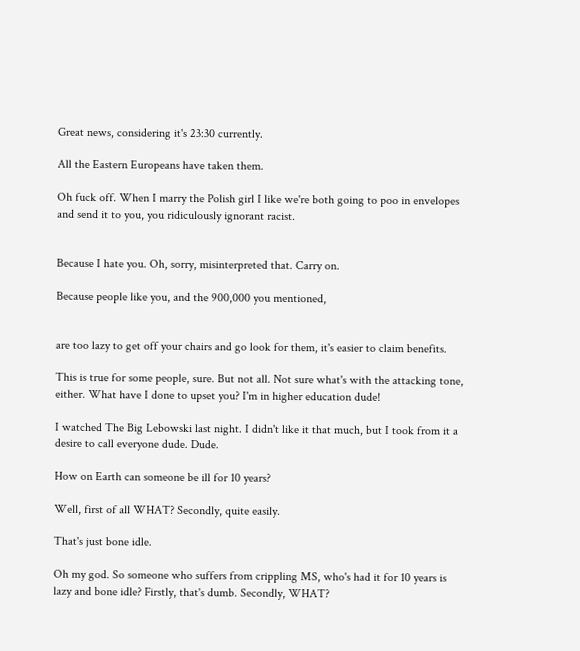Great news, considering it's 23:30 currently.

All the Eastern Europeans have taken them.

Oh fuck off. When I marry the Polish girl I like we're both going to poo in envelopes and send it to you, you ridiculously ignorant racist.


Because I hate you. Oh, sorry, misinterpreted that. Carry on.

Because people like you, and the 900,000 you mentioned,


are too lazy to get off your chairs and go look for them, it's easier to claim benefits.

This is true for some people, sure. But not all. Not sure what's with the attacking tone, either. What have I done to upset you? I'm in higher education dude!

I watched The Big Lebowski last night. I didn't like it that much, but I took from it a desire to call everyone dude. Dude.

How on Earth can someone be ill for 10 years?

Well, first of all WHAT? Secondly, quite easily.

That's just bone idle.

Oh my god. So someone who suffers from crippling MS, who's had it for 10 years is lazy and bone idle? Firstly, that's dumb. Secondly, WHAT?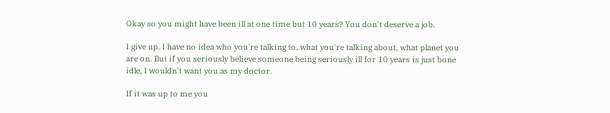Okay so you might have been ill at one time but 10 years? You don't deserve a job.

I give up. I have no idea who you're talking to, what you're talking about, what planet you are on. But if you seriously believe someone being seriously ill for 10 years is just bone idle, I wouldn't want you as my doctor.

If it was up to me you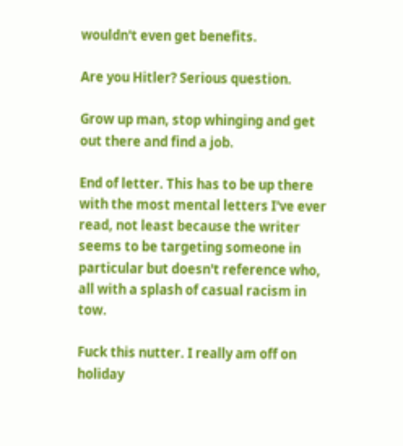wouldn't even get benefits.

Are you Hitler? Serious question.

Grow up man, stop whinging and get out there and find a job.

End of letter. This has to be up there with the most mental letters I've ever read, not least because the writer  seems to be targeting someone in particular but doesn't reference who, all with a splash of casual racism in tow.

Fuck this nutter. I really am off on holiday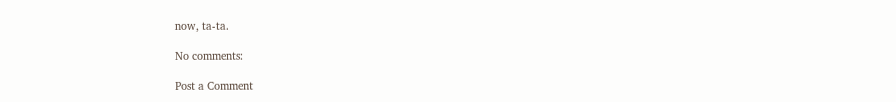now, ta-ta.

No comments:

Post a Comment